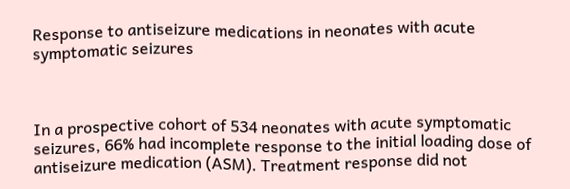Response to antiseizure medications in neonates with acute symptomatic seizures



In a prospective cohort of 534 neonates with acute symptomatic seizures, 66% had incomplete response to the initial loading dose of antiseizure medication (ASM). Treatment response did not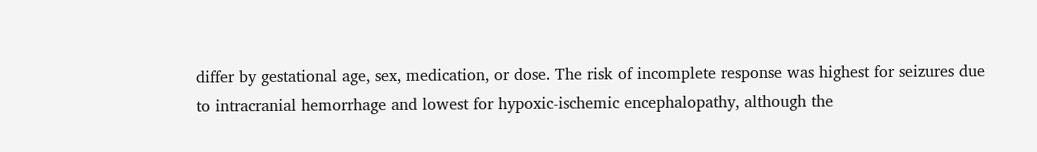differ by gestational age, sex, medication, or dose. The risk of incomplete response was highest for seizures due to intracranial hemorrhage and lowest for hypoxic‐ischemic encephalopathy, although the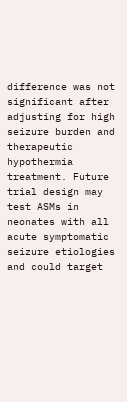difference was not significant after adjusting for high seizure burden and therapeutic hypothermia treatment. Future trial design may test ASMs in neonates with all acute symptomatic seizure etiologies and could target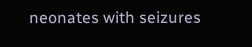neonates with seizures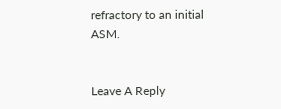refractory to an initial ASM.


Leave A Reply